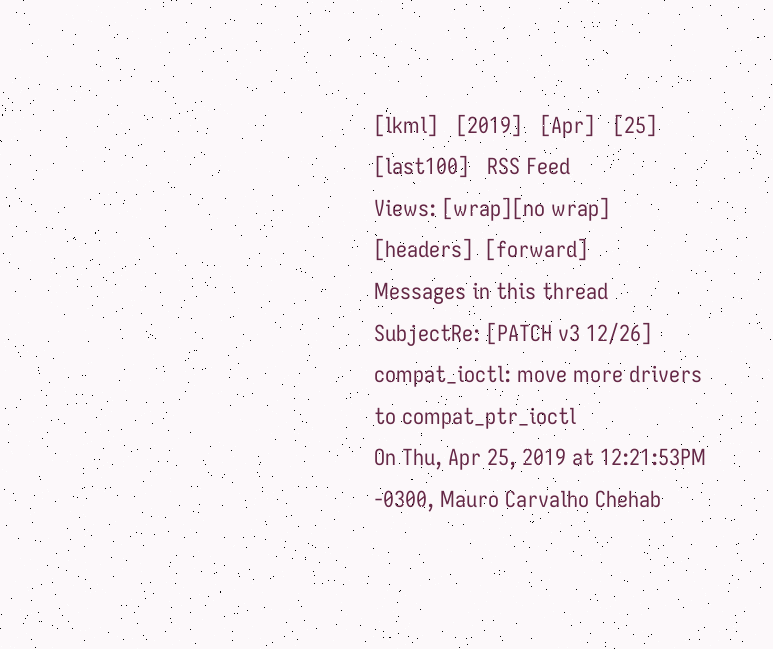[lkml]   [2019]   [Apr]   [25]   [last100]   RSS Feed
Views: [wrap][no wrap]   [headers]  [forward]
Messages in this thread
SubjectRe: [PATCH v3 12/26] compat_ioctl: move more drivers to compat_ptr_ioctl
On Thu, Apr 25, 2019 at 12:21:53PM -0300, Mauro Carvalho Chehab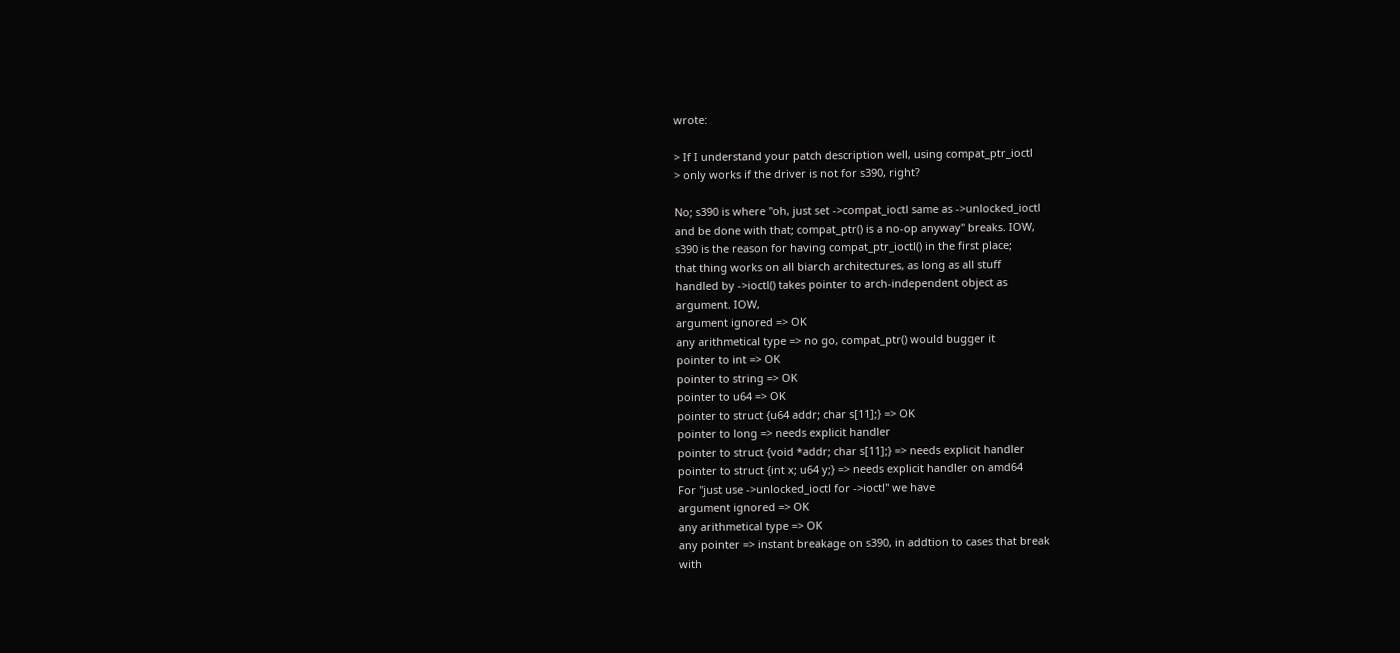wrote:

> If I understand your patch description well, using compat_ptr_ioctl
> only works if the driver is not for s390, right?

No; s390 is where "oh, just set ->compat_ioctl same as ->unlocked_ioctl
and be done with that; compat_ptr() is a no-op anyway" breaks. IOW,
s390 is the reason for having compat_ptr_ioctl() in the first place;
that thing works on all biarch architectures, as long as all stuff
handled by ->ioctl() takes pointer to arch-independent object as
argument. IOW,
argument ignored => OK
any arithmetical type => no go, compat_ptr() would bugger it
pointer to int => OK
pointer to string => OK
pointer to u64 => OK
pointer to struct {u64 addr; char s[11];} => OK
pointer to long => needs explicit handler
pointer to struct {void *addr; char s[11];} => needs explicit handler
pointer to struct {int x; u64 y;} => needs explicit handler on amd64
For "just use ->unlocked_ioctl for ->ioctl" we have
argument ignored => OK
any arithmetical type => OK
any pointer => instant breakage on s390, in addtion to cases that break
with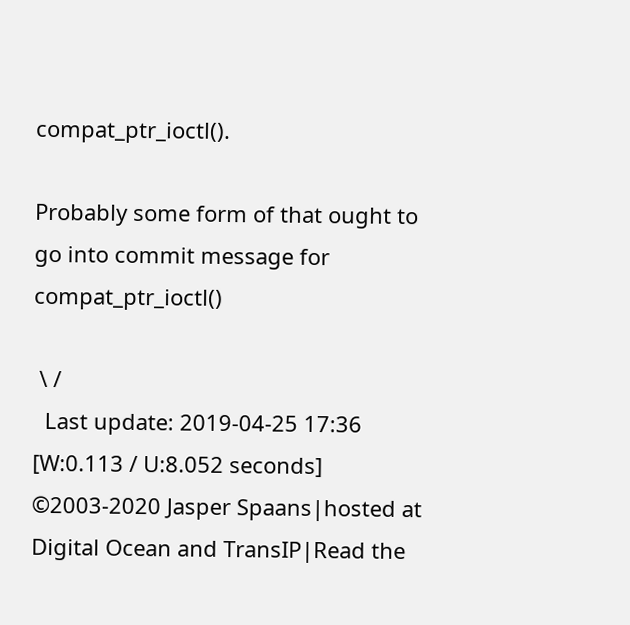compat_ptr_ioctl().

Probably some form of that ought to go into commit message for compat_ptr_ioctl()

 \ /
  Last update: 2019-04-25 17:36    [W:0.113 / U:8.052 seconds]
©2003-2020 Jasper Spaans|hosted at Digital Ocean and TransIP|Read the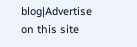blog|Advertise on this site